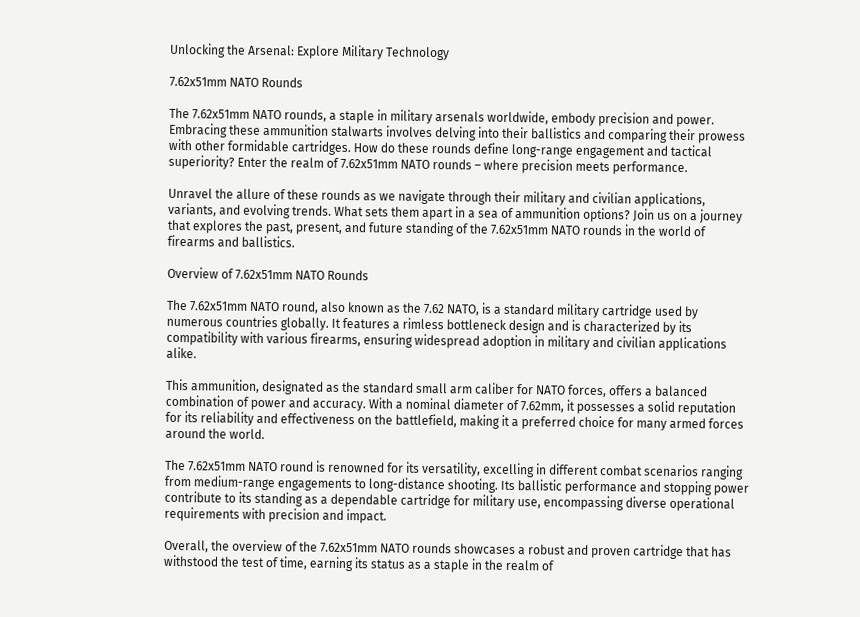Unlocking the Arsenal: Explore Military Technology

7.62x51mm NATO Rounds

The 7.62x51mm NATO rounds, a staple in military arsenals worldwide, embody precision and power. Embracing these ammunition stalwarts involves delving into their ballistics and comparing their prowess with other formidable cartridges. How do these rounds define long-range engagement and tactical superiority? Enter the realm of 7.62x51mm NATO rounds – where precision meets performance.

Unravel the allure of these rounds as we navigate through their military and civilian applications, variants, and evolving trends. What sets them apart in a sea of ammunition options? Join us on a journey that explores the past, present, and future standing of the 7.62x51mm NATO rounds in the world of firearms and ballistics.

Overview of 7.62x51mm NATO Rounds

The 7.62x51mm NATO round, also known as the 7.62 NATO, is a standard military cartridge used by numerous countries globally. It features a rimless bottleneck design and is characterized by its compatibility with various firearms, ensuring widespread adoption in military and civilian applications alike.

This ammunition, designated as the standard small arm caliber for NATO forces, offers a balanced combination of power and accuracy. With a nominal diameter of 7.62mm, it possesses a solid reputation for its reliability and effectiveness on the battlefield, making it a preferred choice for many armed forces around the world.

The 7.62x51mm NATO round is renowned for its versatility, excelling in different combat scenarios ranging from medium-range engagements to long-distance shooting. Its ballistic performance and stopping power contribute to its standing as a dependable cartridge for military use, encompassing diverse operational requirements with precision and impact.

Overall, the overview of the 7.62x51mm NATO rounds showcases a robust and proven cartridge that has withstood the test of time, earning its status as a staple in the realm of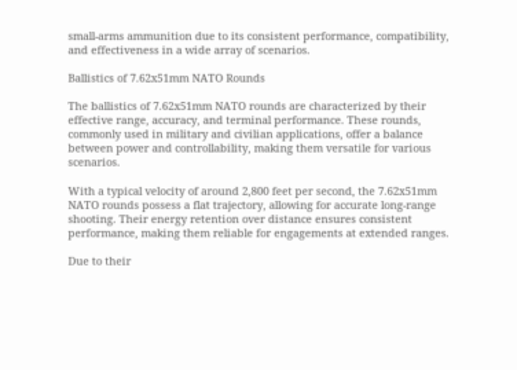small-arms ammunition due to its consistent performance, compatibility, and effectiveness in a wide array of scenarios.

Ballistics of 7.62x51mm NATO Rounds

The ballistics of 7.62x51mm NATO rounds are characterized by their effective range, accuracy, and terminal performance. These rounds, commonly used in military and civilian applications, offer a balance between power and controllability, making them versatile for various scenarios.

With a typical velocity of around 2,800 feet per second, the 7.62x51mm NATO rounds possess a flat trajectory, allowing for accurate long-range shooting. Their energy retention over distance ensures consistent performance, making them reliable for engagements at extended ranges.

Due to their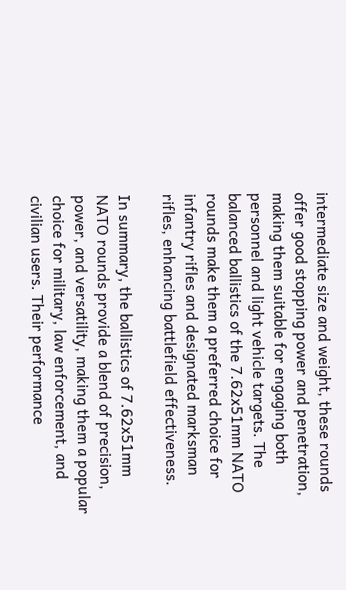intermediate size and weight, these rounds offer good stopping power and penetration, making them suitable for engaging both personnel and light vehicle targets. The balanced ballistics of the 7.62x51mm NATO rounds make them a preferred choice for infantry rifles and designated marksman rifles, enhancing battlefield effectiveness.

In summary, the ballistics of 7.62x51mm NATO rounds provide a blend of precision, power, and versatility, making them a popular choice for military, law enforcement, and civilian users. Their performance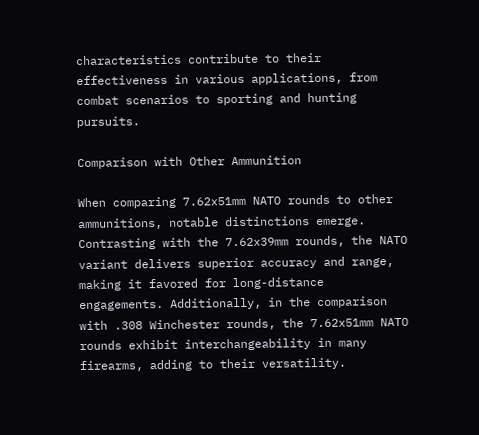characteristics contribute to their effectiveness in various applications, from combat scenarios to sporting and hunting pursuits.

Comparison with Other Ammunition

When comparing 7.62x51mm NATO rounds to other ammunitions, notable distinctions emerge. Contrasting with the 7.62x39mm rounds, the NATO variant delivers superior accuracy and range, making it favored for long-distance engagements. Additionally, in the comparison with .308 Winchester rounds, the 7.62x51mm NATO rounds exhibit interchangeability in many firearms, adding to their versatility.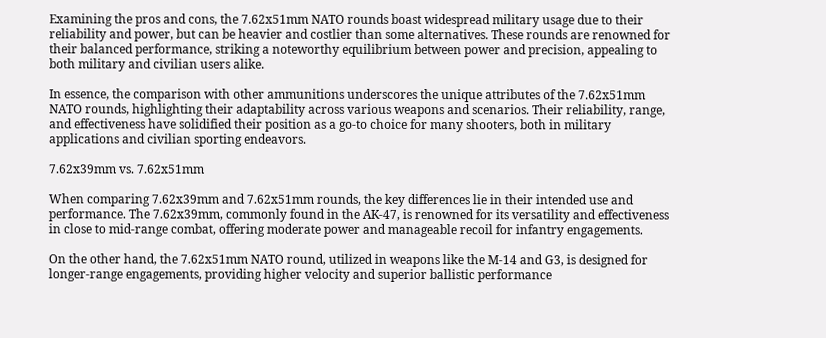Examining the pros and cons, the 7.62x51mm NATO rounds boast widespread military usage due to their reliability and power, but can be heavier and costlier than some alternatives. These rounds are renowned for their balanced performance, striking a noteworthy equilibrium between power and precision, appealing to both military and civilian users alike.

In essence, the comparison with other ammunitions underscores the unique attributes of the 7.62x51mm NATO rounds, highlighting their adaptability across various weapons and scenarios. Their reliability, range, and effectiveness have solidified their position as a go-to choice for many shooters, both in military applications and civilian sporting endeavors.

7.62x39mm vs. 7.62x51mm

When comparing 7.62x39mm and 7.62x51mm rounds, the key differences lie in their intended use and performance. The 7.62x39mm, commonly found in the AK-47, is renowned for its versatility and effectiveness in close to mid-range combat, offering moderate power and manageable recoil for infantry engagements.

On the other hand, the 7.62x51mm NATO round, utilized in weapons like the M-14 and G3, is designed for longer-range engagements, providing higher velocity and superior ballistic performance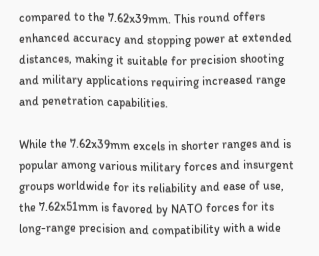compared to the 7.62x39mm. This round offers enhanced accuracy and stopping power at extended distances, making it suitable for precision shooting and military applications requiring increased range and penetration capabilities.

While the 7.62x39mm excels in shorter ranges and is popular among various military forces and insurgent groups worldwide for its reliability and ease of use, the 7.62x51mm is favored by NATO forces for its long-range precision and compatibility with a wide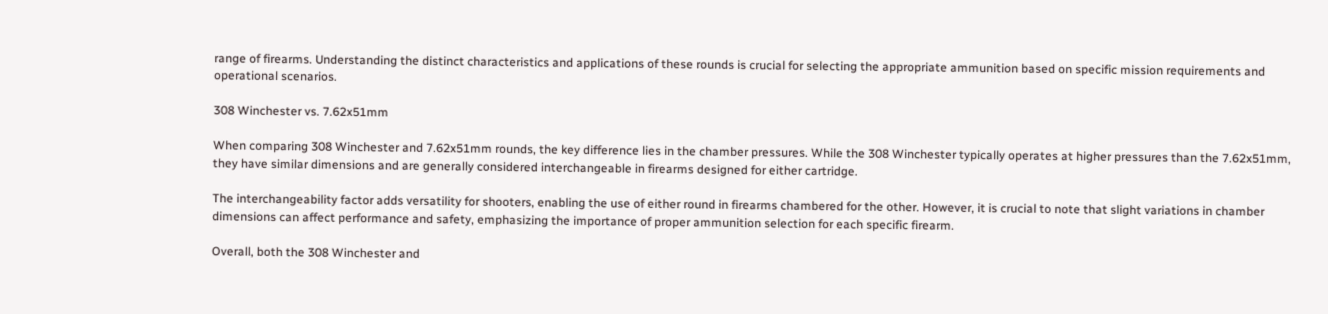range of firearms. Understanding the distinct characteristics and applications of these rounds is crucial for selecting the appropriate ammunition based on specific mission requirements and operational scenarios.

308 Winchester vs. 7.62x51mm

When comparing 308 Winchester and 7.62x51mm rounds, the key difference lies in the chamber pressures. While the 308 Winchester typically operates at higher pressures than the 7.62x51mm, they have similar dimensions and are generally considered interchangeable in firearms designed for either cartridge.

The interchangeability factor adds versatility for shooters, enabling the use of either round in firearms chambered for the other. However, it is crucial to note that slight variations in chamber dimensions can affect performance and safety, emphasizing the importance of proper ammunition selection for each specific firearm.

Overall, both the 308 Winchester and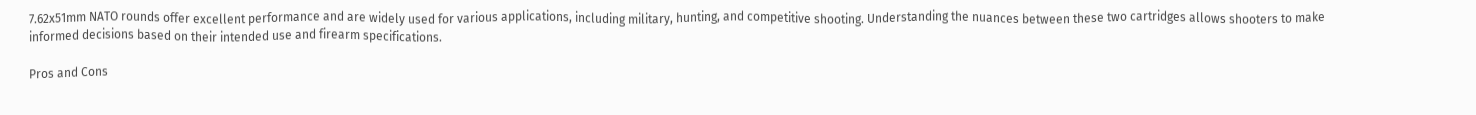7.62x51mm NATO rounds offer excellent performance and are widely used for various applications, including military, hunting, and competitive shooting. Understanding the nuances between these two cartridges allows shooters to make informed decisions based on their intended use and firearm specifications.

Pros and Cons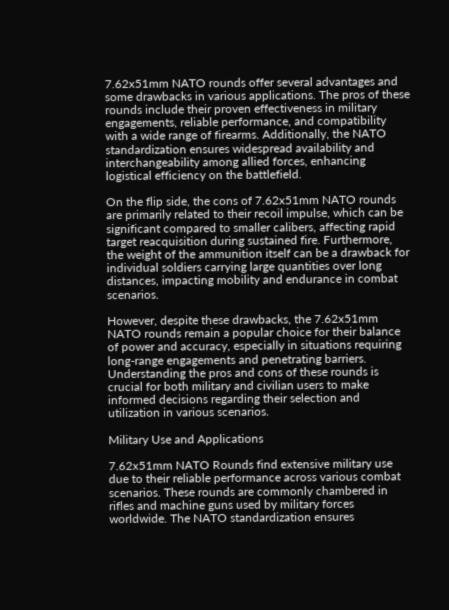7.62x51mm NATO rounds offer several advantages and some drawbacks in various applications. The pros of these rounds include their proven effectiveness in military engagements, reliable performance, and compatibility with a wide range of firearms. Additionally, the NATO standardization ensures widespread availability and interchangeability among allied forces, enhancing logistical efficiency on the battlefield.

On the flip side, the cons of 7.62x51mm NATO rounds are primarily related to their recoil impulse, which can be significant compared to smaller calibers, affecting rapid target reacquisition during sustained fire. Furthermore, the weight of the ammunition itself can be a drawback for individual soldiers carrying large quantities over long distances, impacting mobility and endurance in combat scenarios.

However, despite these drawbacks, the 7.62x51mm NATO rounds remain a popular choice for their balance of power and accuracy, especially in situations requiring long-range engagements and penetrating barriers. Understanding the pros and cons of these rounds is crucial for both military and civilian users to make informed decisions regarding their selection and utilization in various scenarios.

Military Use and Applications

7.62x51mm NATO Rounds find extensive military use due to their reliable performance across various combat scenarios. These rounds are commonly chambered in rifles and machine guns used by military forces worldwide. The NATO standardization ensures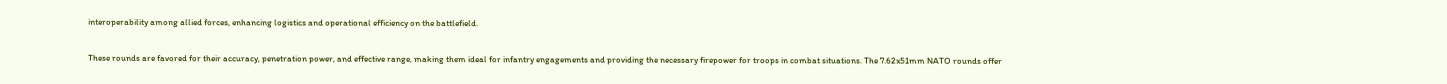interoperability among allied forces, enhancing logistics and operational efficiency on the battlefield.

These rounds are favored for their accuracy, penetration power, and effective range, making them ideal for infantry engagements and providing the necessary firepower for troops in combat situations. The 7.62x51mm NATO rounds offer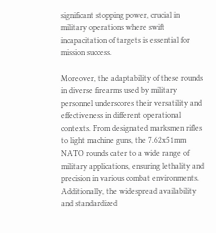significant stopping power, crucial in military operations where swift incapacitation of targets is essential for mission success.

Moreover, the adaptability of these rounds in diverse firearms used by military personnel underscores their versatility and effectiveness in different operational contexts. From designated marksmen rifles to light machine guns, the 7.62x51mm NATO rounds cater to a wide range of military applications, ensuring lethality and precision in various combat environments. Additionally, the widespread availability and standardized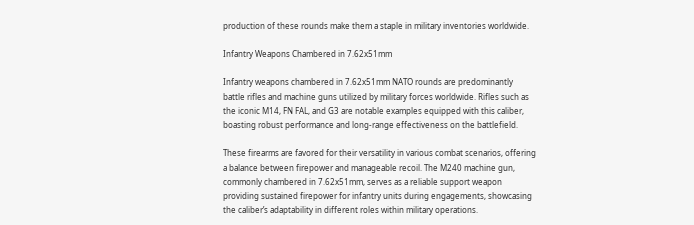production of these rounds make them a staple in military inventories worldwide.

Infantry Weapons Chambered in 7.62x51mm

Infantry weapons chambered in 7.62x51mm NATO rounds are predominantly battle rifles and machine guns utilized by military forces worldwide. Rifles such as the iconic M14, FN FAL, and G3 are notable examples equipped with this caliber, boasting robust performance and long-range effectiveness on the battlefield.

These firearms are favored for their versatility in various combat scenarios, offering a balance between firepower and manageable recoil. The M240 machine gun, commonly chambered in 7.62x51mm, serves as a reliable support weapon providing sustained firepower for infantry units during engagements, showcasing the caliber’s adaptability in different roles within military operations.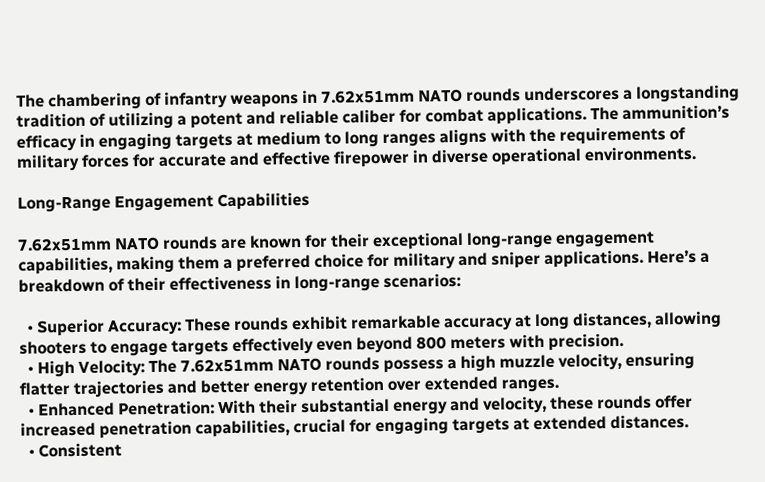The chambering of infantry weapons in 7.62x51mm NATO rounds underscores a longstanding tradition of utilizing a potent and reliable caliber for combat applications. The ammunition’s efficacy in engaging targets at medium to long ranges aligns with the requirements of military forces for accurate and effective firepower in diverse operational environments.

Long-Range Engagement Capabilities

7.62x51mm NATO rounds are known for their exceptional long-range engagement capabilities, making them a preferred choice for military and sniper applications. Here’s a breakdown of their effectiveness in long-range scenarios:

  • Superior Accuracy: These rounds exhibit remarkable accuracy at long distances, allowing shooters to engage targets effectively even beyond 800 meters with precision.
  • High Velocity: The 7.62x51mm NATO rounds possess a high muzzle velocity, ensuring flatter trajectories and better energy retention over extended ranges.
  • Enhanced Penetration: With their substantial energy and velocity, these rounds offer increased penetration capabilities, crucial for engaging targets at extended distances.
  • Consistent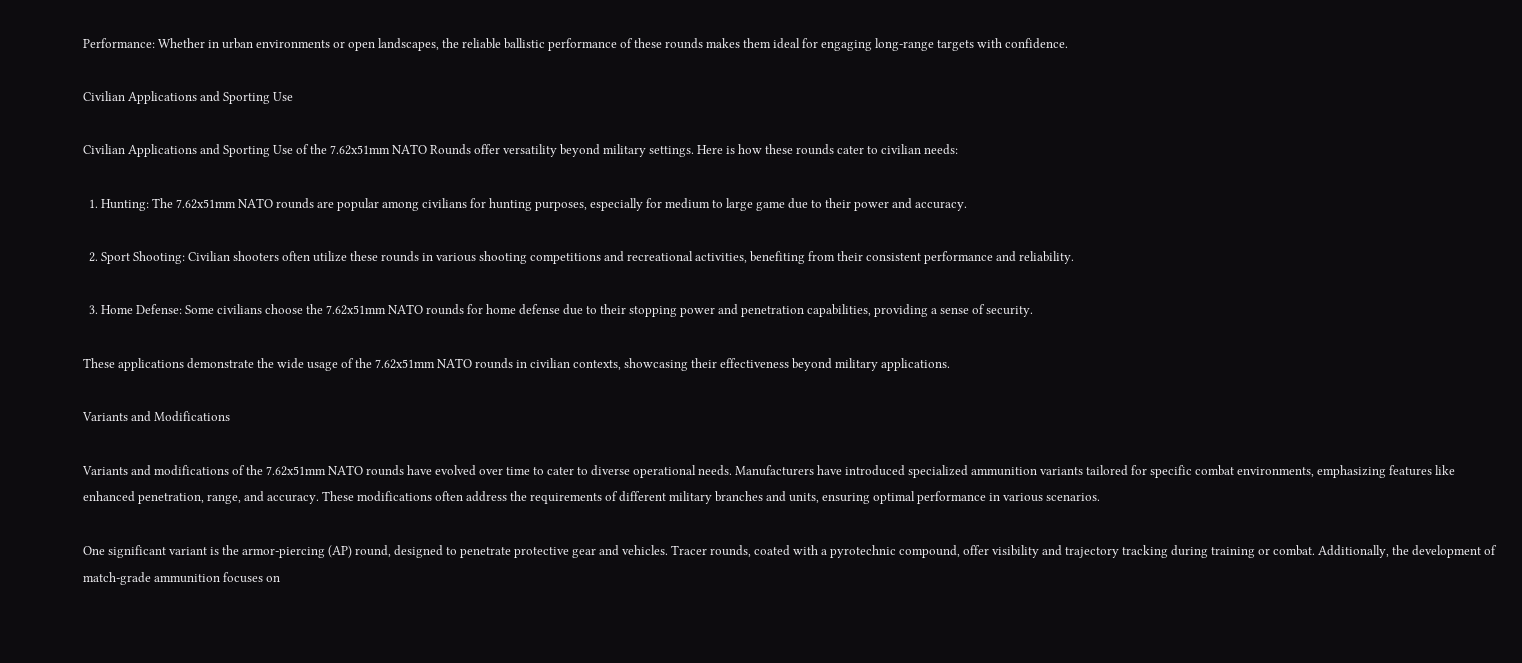Performance: Whether in urban environments or open landscapes, the reliable ballistic performance of these rounds makes them ideal for engaging long-range targets with confidence.

Civilian Applications and Sporting Use

Civilian Applications and Sporting Use of the 7.62x51mm NATO Rounds offer versatility beyond military settings. Here is how these rounds cater to civilian needs:

  1. Hunting: The 7.62x51mm NATO rounds are popular among civilians for hunting purposes, especially for medium to large game due to their power and accuracy.

  2. Sport Shooting: Civilian shooters often utilize these rounds in various shooting competitions and recreational activities, benefiting from their consistent performance and reliability.

  3. Home Defense: Some civilians choose the 7.62x51mm NATO rounds for home defense due to their stopping power and penetration capabilities, providing a sense of security.

These applications demonstrate the wide usage of the 7.62x51mm NATO rounds in civilian contexts, showcasing their effectiveness beyond military applications.

Variants and Modifications

Variants and modifications of the 7.62x51mm NATO rounds have evolved over time to cater to diverse operational needs. Manufacturers have introduced specialized ammunition variants tailored for specific combat environments, emphasizing features like enhanced penetration, range, and accuracy. These modifications often address the requirements of different military branches and units, ensuring optimal performance in various scenarios.

One significant variant is the armor-piercing (AP) round, designed to penetrate protective gear and vehicles. Tracer rounds, coated with a pyrotechnic compound, offer visibility and trajectory tracking during training or combat. Additionally, the development of match-grade ammunition focuses on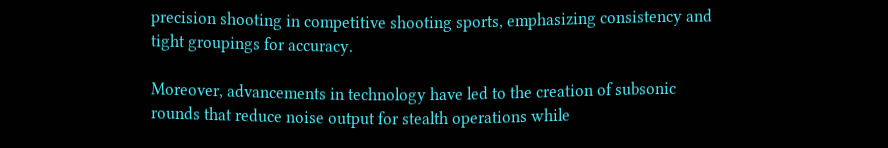precision shooting in competitive shooting sports, emphasizing consistency and tight groupings for accuracy.

Moreover, advancements in technology have led to the creation of subsonic rounds that reduce noise output for stealth operations while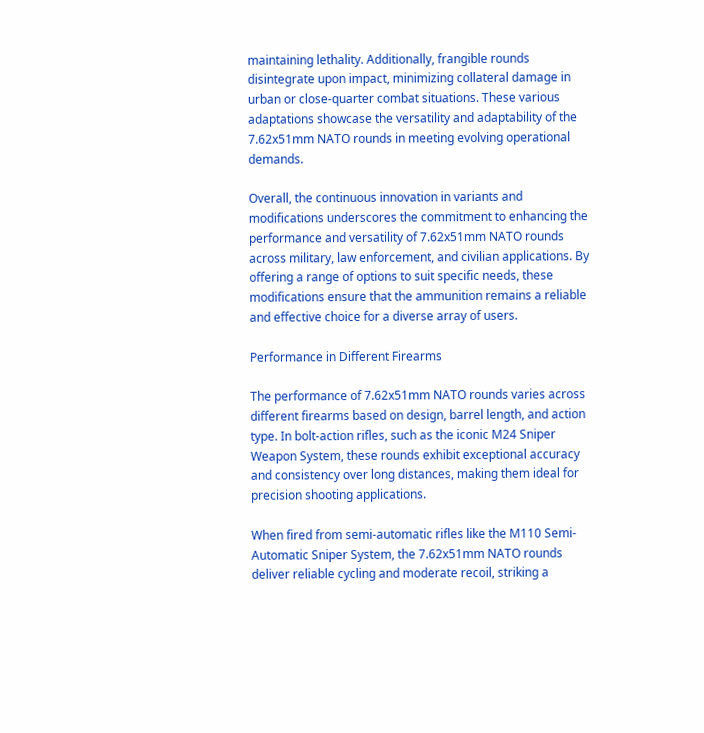maintaining lethality. Additionally, frangible rounds disintegrate upon impact, minimizing collateral damage in urban or close-quarter combat situations. These various adaptations showcase the versatility and adaptability of the 7.62x51mm NATO rounds in meeting evolving operational demands.

Overall, the continuous innovation in variants and modifications underscores the commitment to enhancing the performance and versatility of 7.62x51mm NATO rounds across military, law enforcement, and civilian applications. By offering a range of options to suit specific needs, these modifications ensure that the ammunition remains a reliable and effective choice for a diverse array of users.

Performance in Different Firearms

The performance of 7.62x51mm NATO rounds varies across different firearms based on design, barrel length, and action type. In bolt-action rifles, such as the iconic M24 Sniper Weapon System, these rounds exhibit exceptional accuracy and consistency over long distances, making them ideal for precision shooting applications.

When fired from semi-automatic rifles like the M110 Semi-Automatic Sniper System, the 7.62x51mm NATO rounds deliver reliable cycling and moderate recoil, striking a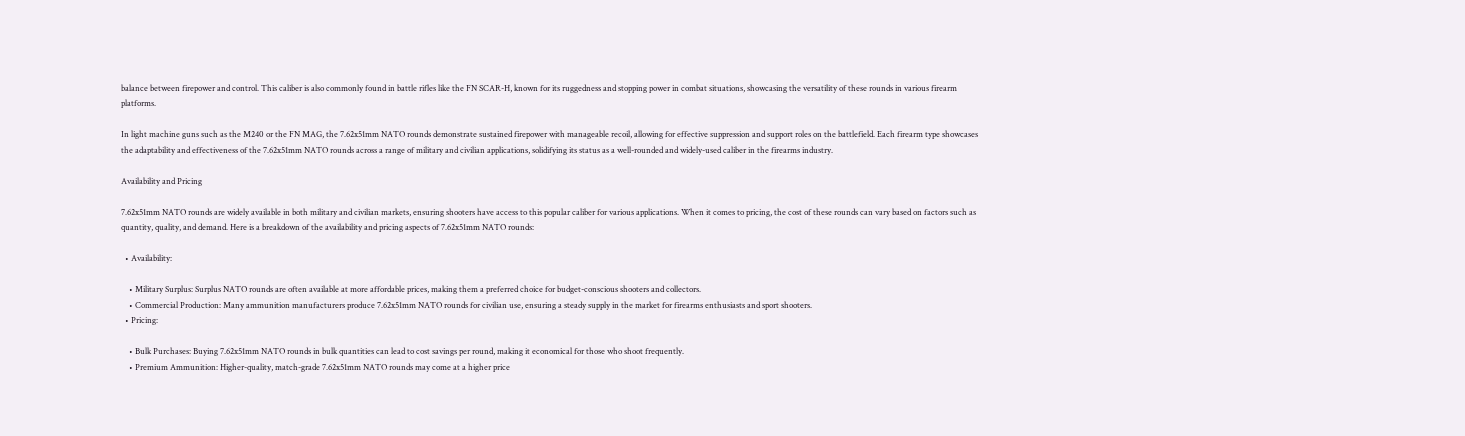balance between firepower and control. This caliber is also commonly found in battle rifles like the FN SCAR-H, known for its ruggedness and stopping power in combat situations, showcasing the versatility of these rounds in various firearm platforms.

In light machine guns such as the M240 or the FN MAG, the 7.62x51mm NATO rounds demonstrate sustained firepower with manageable recoil, allowing for effective suppression and support roles on the battlefield. Each firearm type showcases the adaptability and effectiveness of the 7.62x51mm NATO rounds across a range of military and civilian applications, solidifying its status as a well-rounded and widely-used caliber in the firearms industry.

Availability and Pricing

7.62x51mm NATO rounds are widely available in both military and civilian markets, ensuring shooters have access to this popular caliber for various applications. When it comes to pricing, the cost of these rounds can vary based on factors such as quantity, quality, and demand. Here is a breakdown of the availability and pricing aspects of 7.62x51mm NATO rounds:

  • Availability:

    • Military Surplus: Surplus NATO rounds are often available at more affordable prices, making them a preferred choice for budget-conscious shooters and collectors.
    • Commercial Production: Many ammunition manufacturers produce 7.62x51mm NATO rounds for civilian use, ensuring a steady supply in the market for firearms enthusiasts and sport shooters.
  • Pricing:

    • Bulk Purchases: Buying 7.62x51mm NATO rounds in bulk quantities can lead to cost savings per round, making it economical for those who shoot frequently.
    • Premium Ammunition: Higher-quality, match-grade 7.62x51mm NATO rounds may come at a higher price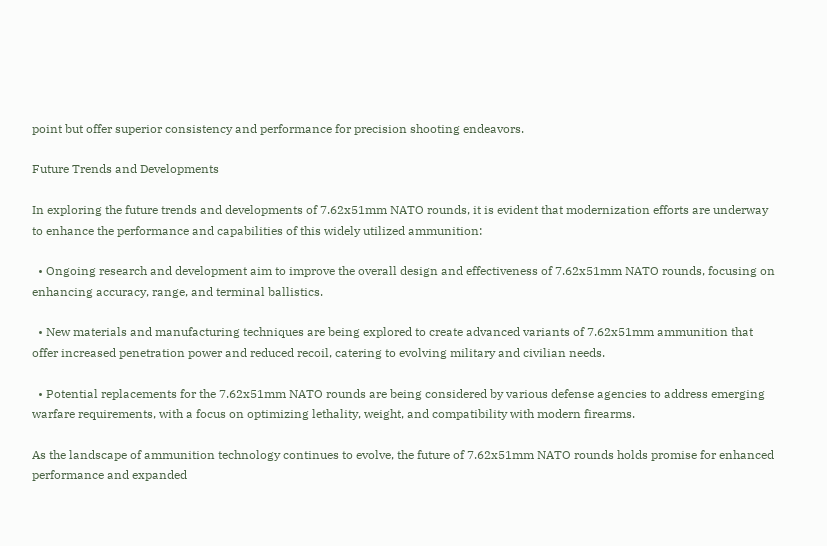point but offer superior consistency and performance for precision shooting endeavors.

Future Trends and Developments

In exploring the future trends and developments of 7.62x51mm NATO rounds, it is evident that modernization efforts are underway to enhance the performance and capabilities of this widely utilized ammunition:

  • Ongoing research and development aim to improve the overall design and effectiveness of 7.62x51mm NATO rounds, focusing on enhancing accuracy, range, and terminal ballistics.

  • New materials and manufacturing techniques are being explored to create advanced variants of 7.62x51mm ammunition that offer increased penetration power and reduced recoil, catering to evolving military and civilian needs.

  • Potential replacements for the 7.62x51mm NATO rounds are being considered by various defense agencies to address emerging warfare requirements, with a focus on optimizing lethality, weight, and compatibility with modern firearms.

As the landscape of ammunition technology continues to evolve, the future of 7.62x51mm NATO rounds holds promise for enhanced performance and expanded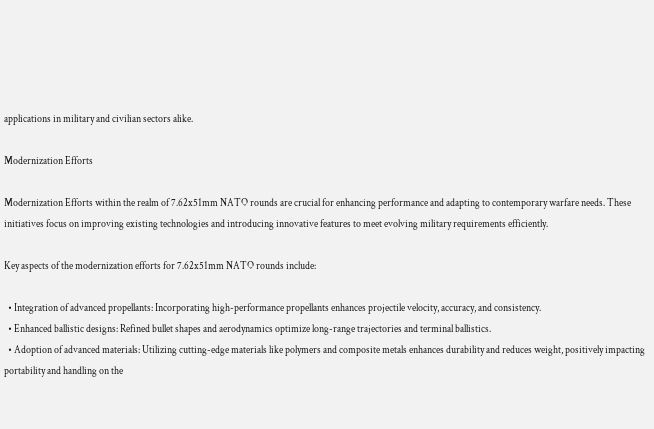applications in military and civilian sectors alike.

Modernization Efforts

Modernization Efforts within the realm of 7.62x51mm NATO rounds are crucial for enhancing performance and adapting to contemporary warfare needs. These initiatives focus on improving existing technologies and introducing innovative features to meet evolving military requirements efficiently.

Key aspects of the modernization efforts for 7.62x51mm NATO rounds include:

  • Integration of advanced propellants: Incorporating high-performance propellants enhances projectile velocity, accuracy, and consistency.
  • Enhanced ballistic designs: Refined bullet shapes and aerodynamics optimize long-range trajectories and terminal ballistics.
  • Adoption of advanced materials: Utilizing cutting-edge materials like polymers and composite metals enhances durability and reduces weight, positively impacting portability and handling on the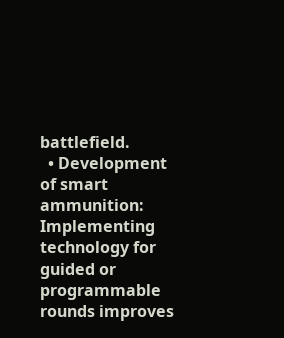battlefield.
  • Development of smart ammunition: Implementing technology for guided or programmable rounds improves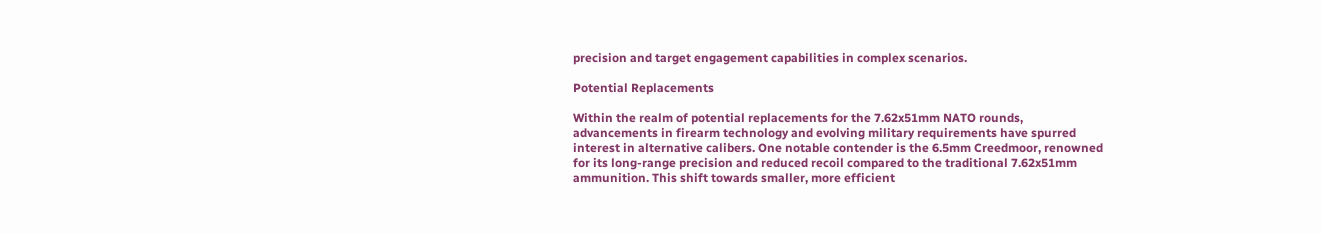precision and target engagement capabilities in complex scenarios.

Potential Replacements

Within the realm of potential replacements for the 7.62x51mm NATO rounds, advancements in firearm technology and evolving military requirements have spurred interest in alternative calibers. One notable contender is the 6.5mm Creedmoor, renowned for its long-range precision and reduced recoil compared to the traditional 7.62x51mm ammunition. This shift towards smaller, more efficient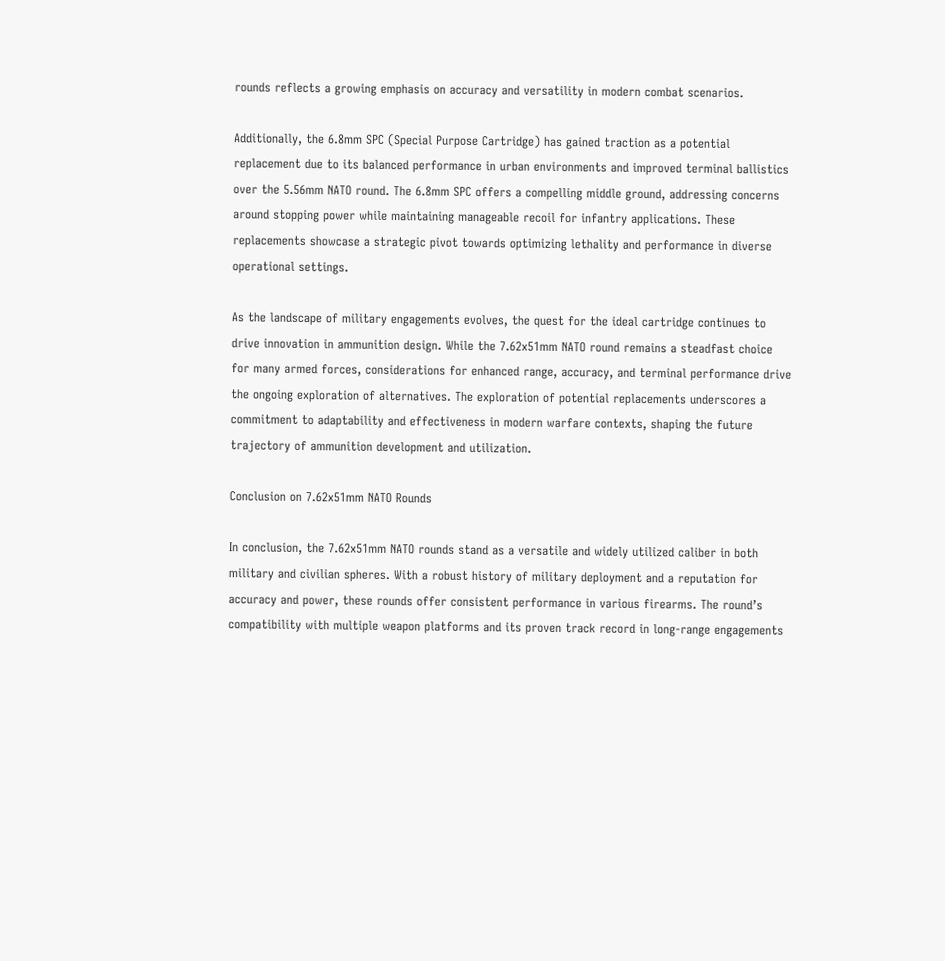rounds reflects a growing emphasis on accuracy and versatility in modern combat scenarios.

Additionally, the 6.8mm SPC (Special Purpose Cartridge) has gained traction as a potential replacement due to its balanced performance in urban environments and improved terminal ballistics over the 5.56mm NATO round. The 6.8mm SPC offers a compelling middle ground, addressing concerns around stopping power while maintaining manageable recoil for infantry applications. These replacements showcase a strategic pivot towards optimizing lethality and performance in diverse operational settings.

As the landscape of military engagements evolves, the quest for the ideal cartridge continues to drive innovation in ammunition design. While the 7.62x51mm NATO round remains a steadfast choice for many armed forces, considerations for enhanced range, accuracy, and terminal performance drive the ongoing exploration of alternatives. The exploration of potential replacements underscores a commitment to adaptability and effectiveness in modern warfare contexts, shaping the future trajectory of ammunition development and utilization.

Conclusion on 7.62x51mm NATO Rounds

In conclusion, the 7.62x51mm NATO rounds stand as a versatile and widely utilized caliber in both military and civilian spheres. With a robust history of military deployment and a reputation for accuracy and power, these rounds offer consistent performance in various firearms. The round’s compatibility with multiple weapon platforms and its proven track record in long-range engagements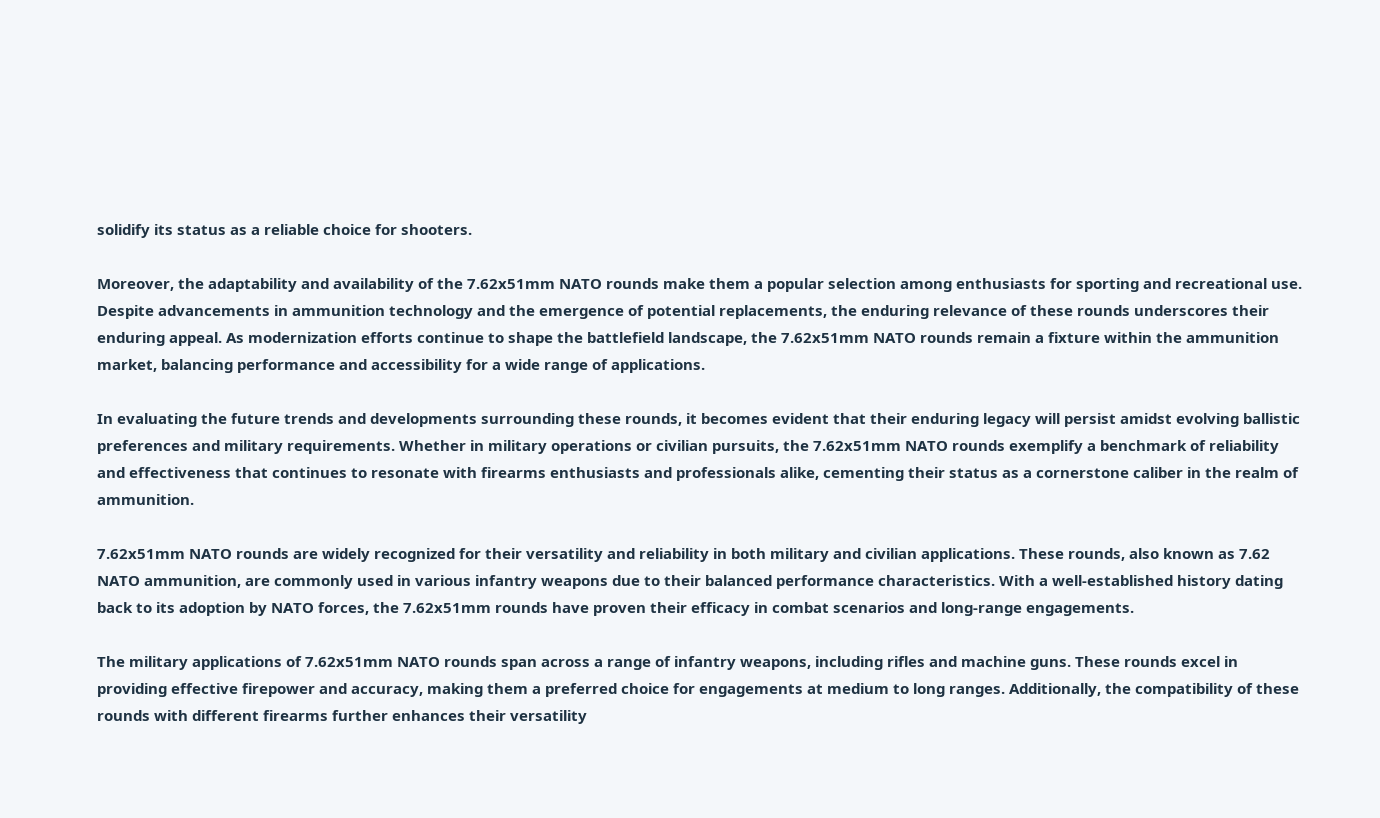solidify its status as a reliable choice for shooters.

Moreover, the adaptability and availability of the 7.62x51mm NATO rounds make them a popular selection among enthusiasts for sporting and recreational use. Despite advancements in ammunition technology and the emergence of potential replacements, the enduring relevance of these rounds underscores their enduring appeal. As modernization efforts continue to shape the battlefield landscape, the 7.62x51mm NATO rounds remain a fixture within the ammunition market, balancing performance and accessibility for a wide range of applications.

In evaluating the future trends and developments surrounding these rounds, it becomes evident that their enduring legacy will persist amidst evolving ballistic preferences and military requirements. Whether in military operations or civilian pursuits, the 7.62x51mm NATO rounds exemplify a benchmark of reliability and effectiveness that continues to resonate with firearms enthusiasts and professionals alike, cementing their status as a cornerstone caliber in the realm of ammunition.

7.62x51mm NATO rounds are widely recognized for their versatility and reliability in both military and civilian applications. These rounds, also known as 7.62 NATO ammunition, are commonly used in various infantry weapons due to their balanced performance characteristics. With a well-established history dating back to its adoption by NATO forces, the 7.62x51mm rounds have proven their efficacy in combat scenarios and long-range engagements.

The military applications of 7.62x51mm NATO rounds span across a range of infantry weapons, including rifles and machine guns. These rounds excel in providing effective firepower and accuracy, making them a preferred choice for engagements at medium to long ranges. Additionally, the compatibility of these rounds with different firearms further enhances their versatility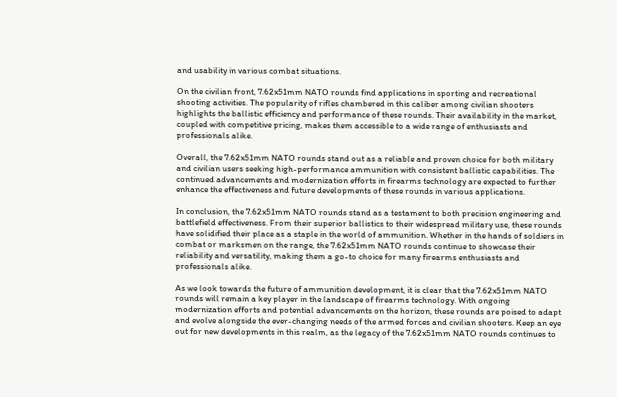and usability in various combat situations.

On the civilian front, 7.62x51mm NATO rounds find applications in sporting and recreational shooting activities. The popularity of rifles chambered in this caliber among civilian shooters highlights the ballistic efficiency and performance of these rounds. Their availability in the market, coupled with competitive pricing, makes them accessible to a wide range of enthusiasts and professionals alike.

Overall, the 7.62x51mm NATO rounds stand out as a reliable and proven choice for both military and civilian users seeking high-performance ammunition with consistent ballistic capabilities. The continued advancements and modernization efforts in firearms technology are expected to further enhance the effectiveness and future developments of these rounds in various applications.

In conclusion, the 7.62x51mm NATO rounds stand as a testament to both precision engineering and battlefield effectiveness. From their superior ballistics to their widespread military use, these rounds have solidified their place as a staple in the world of ammunition. Whether in the hands of soldiers in combat or marksmen on the range, the 7.62x51mm NATO rounds continue to showcase their reliability and versatility, making them a go-to choice for many firearms enthusiasts and professionals alike.

As we look towards the future of ammunition development, it is clear that the 7.62x51mm NATO rounds will remain a key player in the landscape of firearms technology. With ongoing modernization efforts and potential advancements on the horizon, these rounds are poised to adapt and evolve alongside the ever-changing needs of the armed forces and civilian shooters. Keep an eye out for new developments in this realm, as the legacy of the 7.62x51mm NATO rounds continues to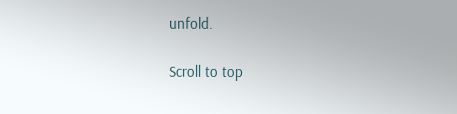unfold.

Scroll to top